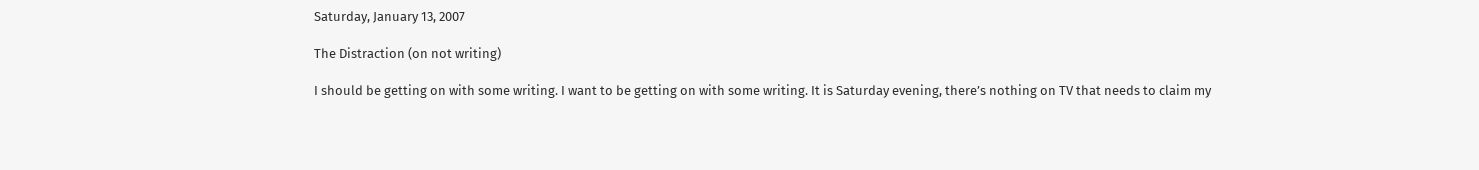Saturday, January 13, 2007

The Distraction (on not writing)

I should be getting on with some writing. I want to be getting on with some writing. It is Saturday evening, there’s nothing on TV that needs to claim my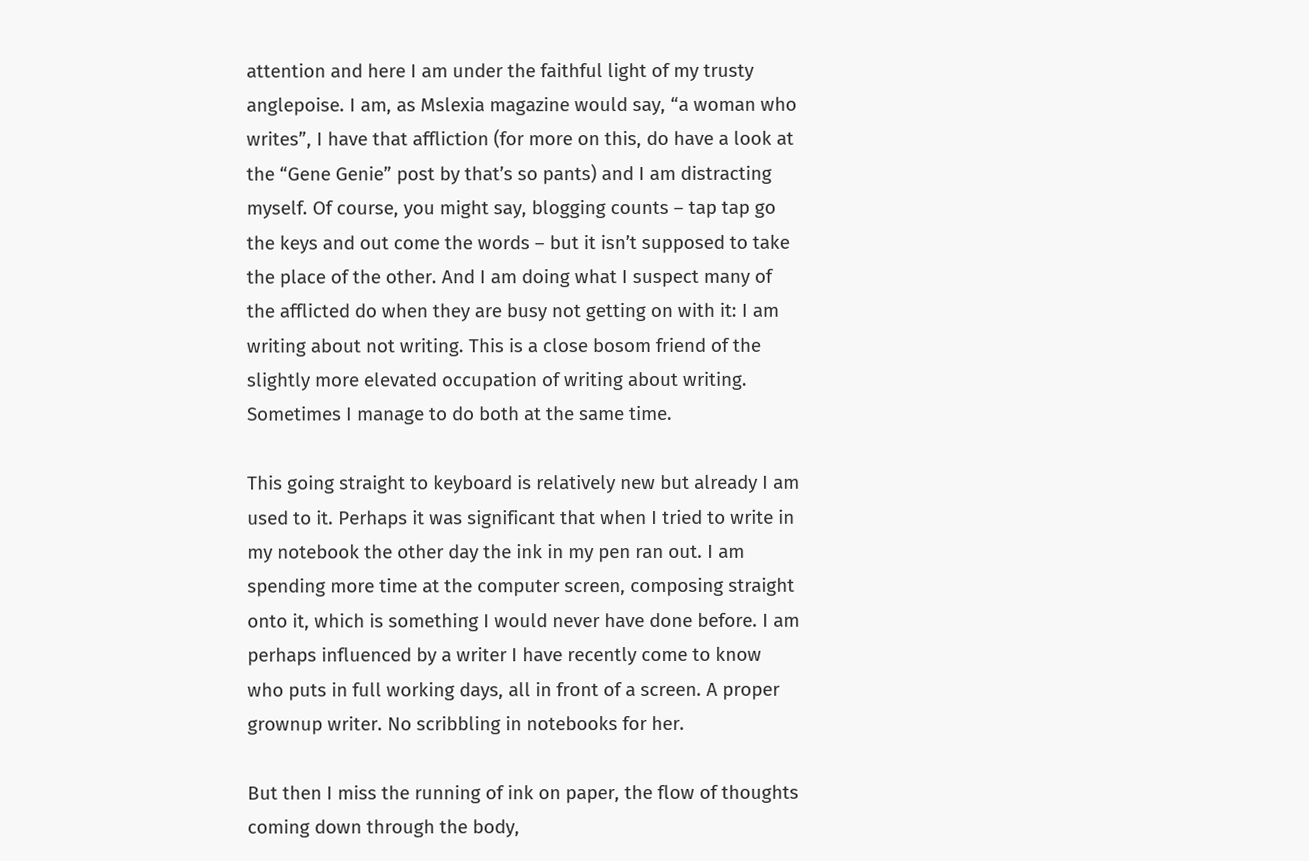attention and here I am under the faithful light of my trusty anglepoise. I am, as Mslexia magazine would say, “a woman who writes”, I have that affliction (for more on this, do have a look at the “Gene Genie” post by that’s so pants) and I am distracting myself. Of course, you might say, blogging counts – tap tap go the keys and out come the words – but it isn’t supposed to take the place of the other. And I am doing what I suspect many of the afflicted do when they are busy not getting on with it: I am writing about not writing. This is a close bosom friend of the slightly more elevated occupation of writing about writing. Sometimes I manage to do both at the same time.

This going straight to keyboard is relatively new but already I am used to it. Perhaps it was significant that when I tried to write in my notebook the other day the ink in my pen ran out. I am spending more time at the computer screen, composing straight onto it, which is something I would never have done before. I am perhaps influenced by a writer I have recently come to know who puts in full working days, all in front of a screen. A proper grownup writer. No scribbling in notebooks for her.

But then I miss the running of ink on paper, the flow of thoughts coming down through the body,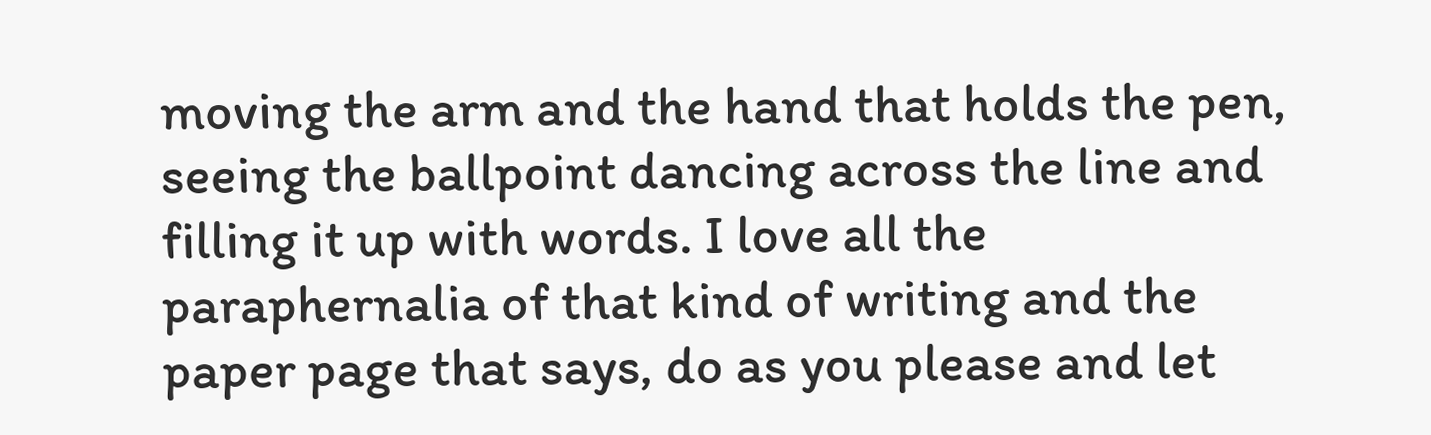moving the arm and the hand that holds the pen, seeing the ballpoint dancing across the line and filling it up with words. I love all the paraphernalia of that kind of writing and the paper page that says, do as you please and let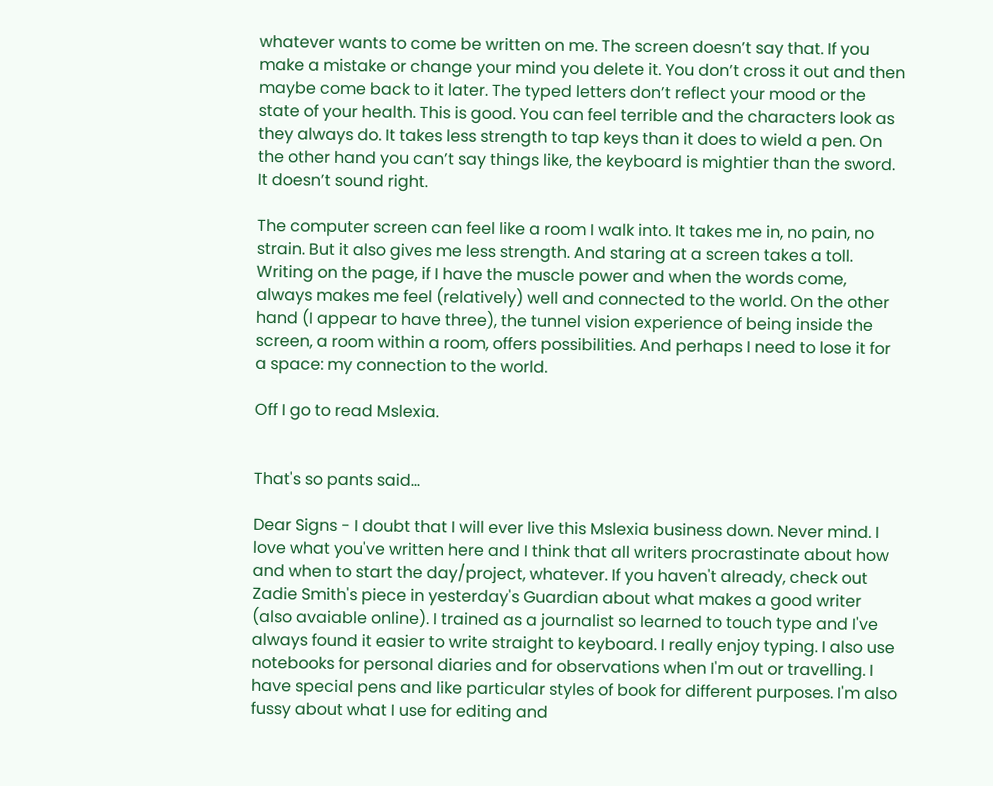whatever wants to come be written on me. The screen doesn’t say that. If you make a mistake or change your mind you delete it. You don’t cross it out and then maybe come back to it later. The typed letters don’t reflect your mood or the state of your health. This is good. You can feel terrible and the characters look as they always do. It takes less strength to tap keys than it does to wield a pen. On the other hand you can’t say things like, the keyboard is mightier than the sword. It doesn’t sound right.

The computer screen can feel like a room I walk into. It takes me in, no pain, no strain. But it also gives me less strength. And staring at a screen takes a toll. Writing on the page, if I have the muscle power and when the words come, always makes me feel (relatively) well and connected to the world. On the other hand (I appear to have three), the tunnel vision experience of being inside the screen, a room within a room, offers possibilities. And perhaps I need to lose it for a space: my connection to the world.

Off I go to read Mslexia.


That's so pants said...

Dear Signs - I doubt that I will ever live this Mslexia business down. Never mind. I love what you've written here and I think that all writers procrastinate about how and when to start the day/project, whatever. If you haven't already, check out Zadie Smith's piece in yesterday's Guardian about what makes a good writer (also avaiable online). I trained as a journalist so learned to touch type and I've always found it easier to write straight to keyboard. I really enjoy typing. I also use notebooks for personal diaries and for observations when I'm out or travelling. I have special pens and like particular styles of book for different purposes. I'm also fussy about what I use for editing and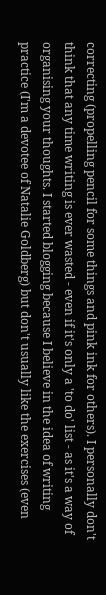correcting (propelling pencil for some things and pink ink for others). I personally don't think that any time writing is ever wasted - even if it's only a 'to do' list - as it's a way of organising your thoughts. I started blogging because I believe in the idea of writing practice (I'm a devotee of Natalie Goldberg) but don't usually like the exercises (even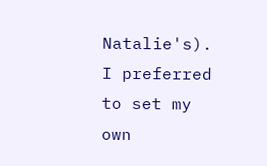Natalie's). I preferred to set my own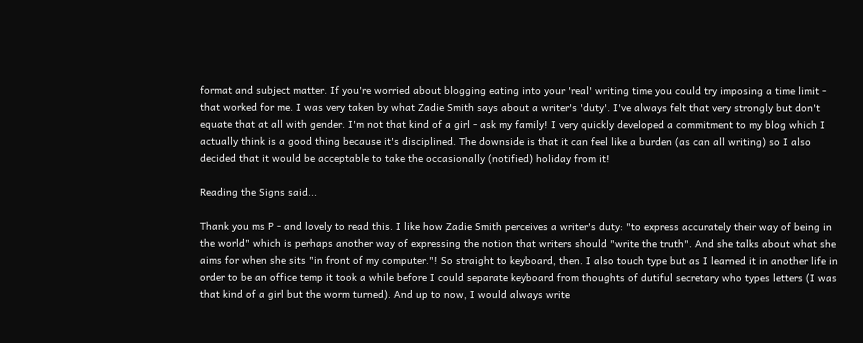format and subject matter. If you're worried about blogging eating into your 'real' writing time you could try imposing a time limit - that worked for me. I was very taken by what Zadie Smith says about a writer's 'duty'. I've always felt that very strongly but don't equate that at all with gender. I'm not that kind of a girl - ask my family! I very quickly developed a commitment to my blog which I actually think is a good thing because it's disciplined. The downside is that it can feel like a burden (as can all writing) so I also decided that it would be acceptable to take the occasionally (notified) holiday from it!

Reading the Signs said...

Thank you ms P - and lovely to read this. I like how Zadie Smith perceives a writer's duty: "to express accurately their way of being in the world" which is perhaps another way of expressing the notion that writers should "write the truth". And she talks about what she aims for when she sits "in front of my computer."! So straight to keyboard, then. I also touch type but as I learned it in another life in order to be an office temp it took a while before I could separate keyboard from thoughts of dutiful secretary who types letters (I was that kind of a girl but the worm turned). And up to now, I would always write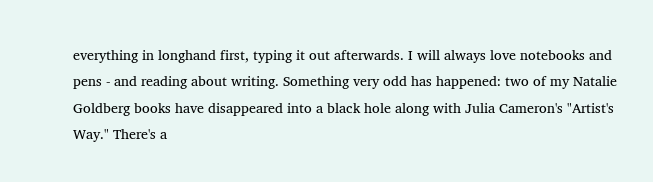everything in longhand first, typing it out afterwards. I will always love notebooks and pens - and reading about writing. Something very odd has happened: two of my Natalie Goldberg books have disappeared into a black hole along with Julia Cameron's "Artist's Way." There's a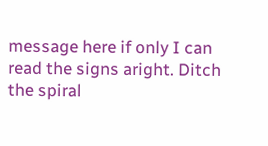message here if only I can read the signs aright. Ditch the spiral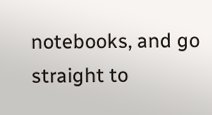notebooks, and go straight to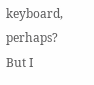keyboard, perhaps? But I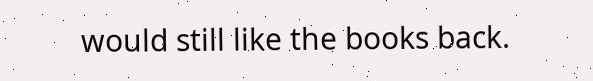would still like the books back.